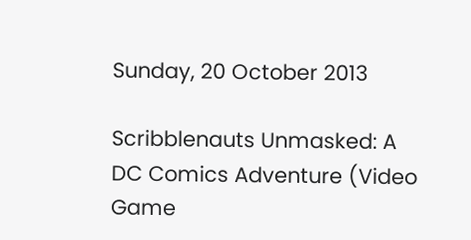Sunday, 20 October 2013

Scribblenauts Unmasked: A DC Comics Adventure (Video Game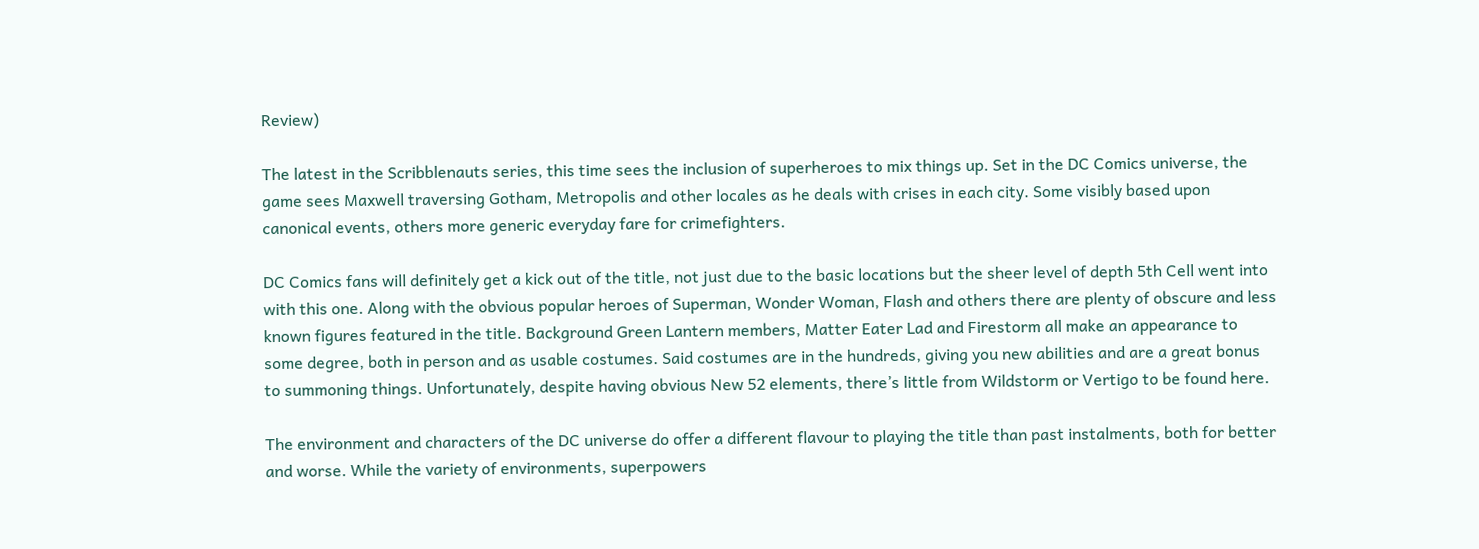Review)

The latest in the Scribblenauts series, this time sees the inclusion of superheroes to mix things up. Set in the DC Comics universe, the game sees Maxwell traversing Gotham, Metropolis and other locales as he deals with crises in each city. Some visibly based upon canonical events, others more generic everyday fare for crimefighters.

DC Comics fans will definitely get a kick out of the title, not just due to the basic locations but the sheer level of depth 5th Cell went into with this one. Along with the obvious popular heroes of Superman, Wonder Woman, Flash and others there are plenty of obscure and less known figures featured in the title. Background Green Lantern members, Matter Eater Lad and Firestorm all make an appearance to some degree, both in person and as usable costumes. Said costumes are in the hundreds, giving you new abilities and are a great bonus to summoning things. Unfortunately, despite having obvious New 52 elements, there’s little from Wildstorm or Vertigo to be found here.

The environment and characters of the DC universe do offer a different flavour to playing the title than past instalments, both for better and worse. While the variety of environments, superpowers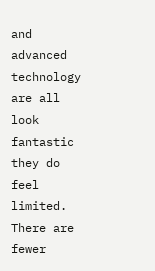and advanced technology are all look fantastic they do feel limited. There are fewer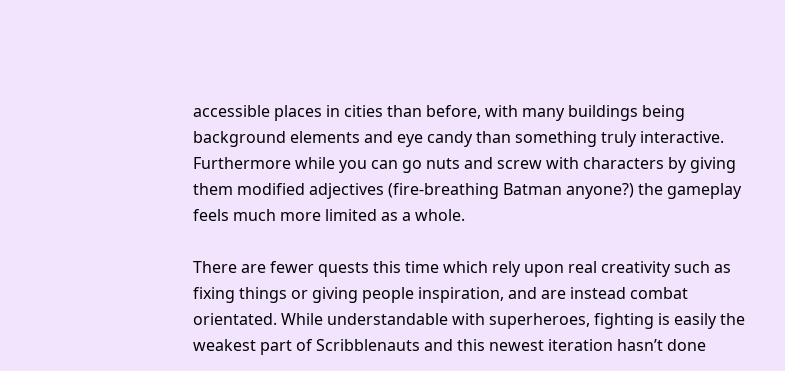accessible places in cities than before, with many buildings being background elements and eye candy than something truly interactive. Furthermore while you can go nuts and screw with characters by giving them modified adjectives (fire-breathing Batman anyone?) the gameplay feels much more limited as a whole.

There are fewer quests this time which rely upon real creativity such as fixing things or giving people inspiration, and are instead combat orientated. While understandable with superheroes, fighting is easily the weakest part of Scribblenauts and this newest iteration hasn’t done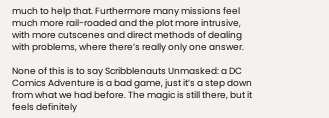much to help that. Furthermore many missions feel much more rail-roaded and the plot more intrusive, with more cutscenes and direct methods of dealing with problems, where there’s really only one answer.

None of this is to say Scribblenauts Unmasked: a DC Comics Adventure is a bad game, just it’s a step down from what we had before. The magic is still there, but it feels definitely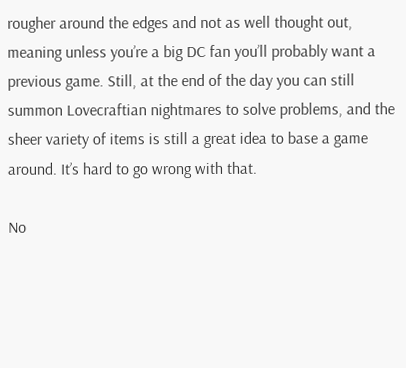rougher around the edges and not as well thought out, meaning unless you’re a big DC fan you’ll probably want a previous game. Still, at the end of the day you can still summon Lovecraftian nightmares to solve problems, and the sheer variety of items is still a great idea to base a game around. It’s hard to go wrong with that.

No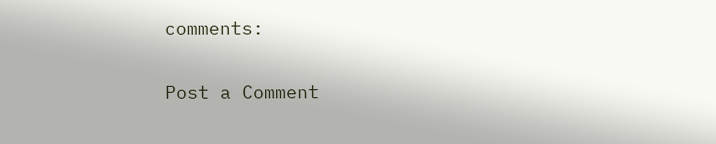comments:

Post a Comment